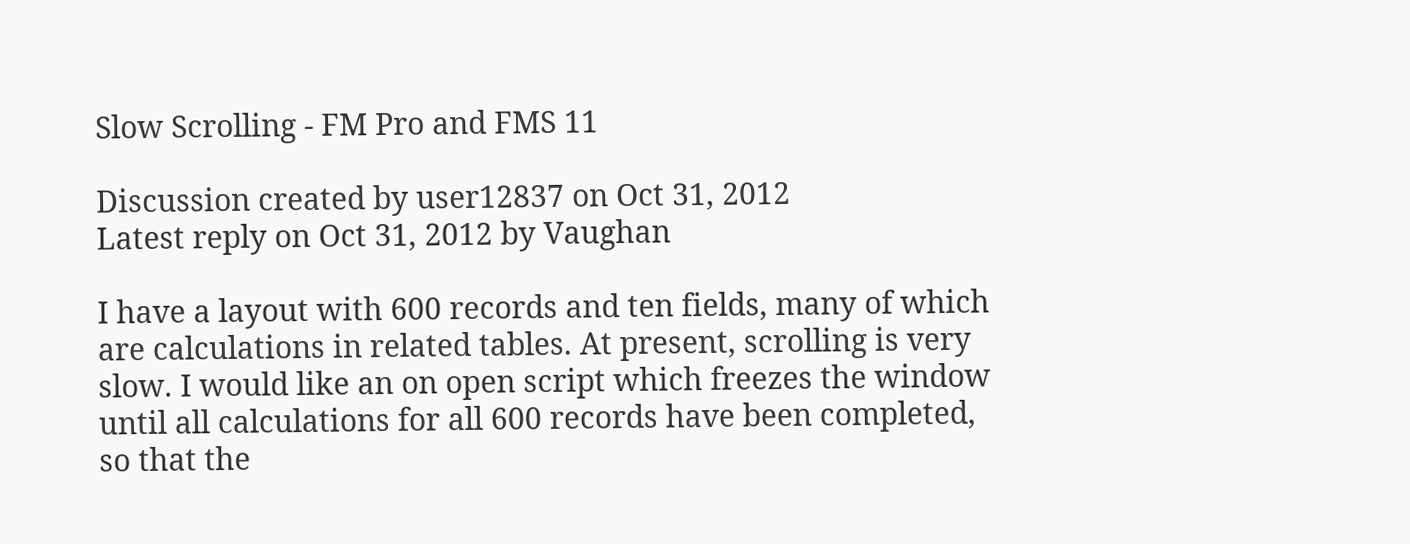Slow Scrolling - FM Pro and FMS 11

Discussion created by user12837 on Oct 31, 2012
Latest reply on Oct 31, 2012 by Vaughan

I have a layout with 600 records and ten fields, many of which are calculations in related tables. At present, scrolling is very slow. I would like an on open script which freezes the window until all calculations for all 600 records have been completed, so that the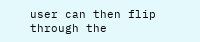user can then flip through the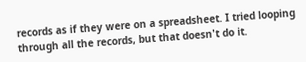records as if they were on a spreadsheet. I tried looping through all the records, but that doesn't do it.